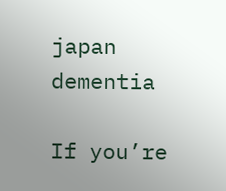japan dementia

If you’re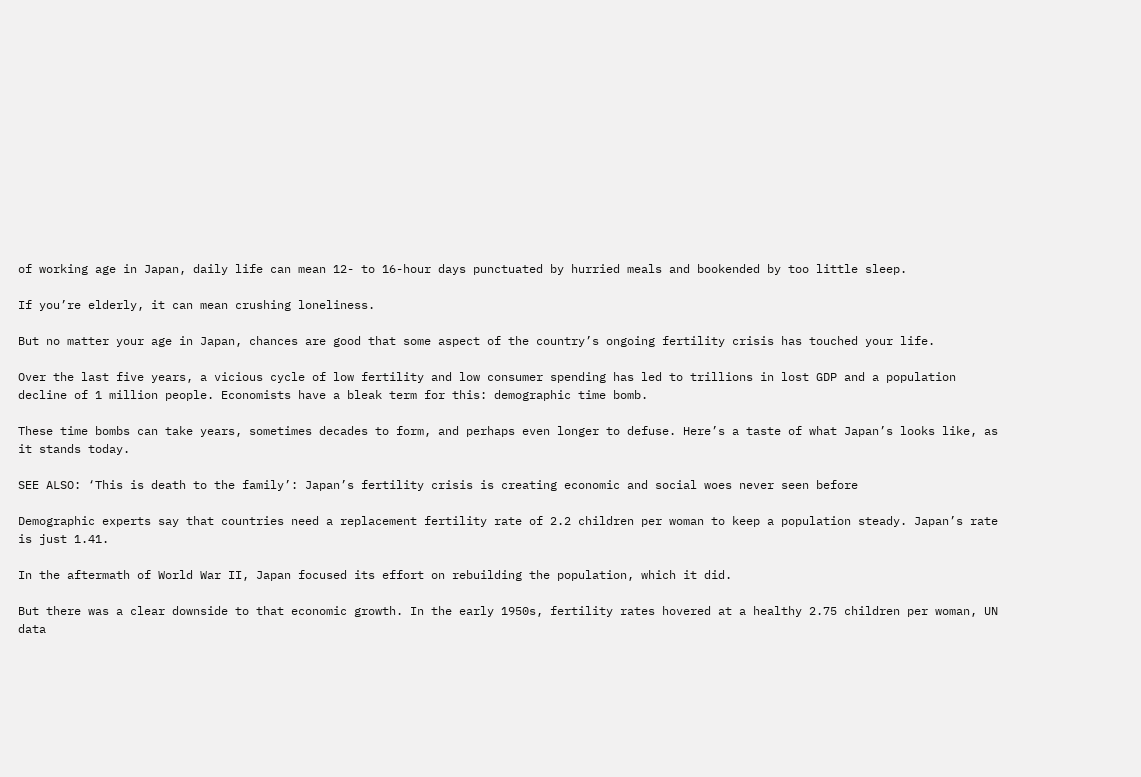of working age in Japan, daily life can mean 12- to 16-hour days punctuated by hurried meals and bookended by too little sleep.

If you’re elderly, it can mean crushing loneliness.

But no matter your age in Japan, chances are good that some aspect of the country’s ongoing fertility crisis has touched your life.

Over the last five years, a vicious cycle of low fertility and low consumer spending has led to trillions in lost GDP and a population decline of 1 million people. Economists have a bleak term for this: demographic time bomb.

These time bombs can take years, sometimes decades to form, and perhaps even longer to defuse. Here’s a taste of what Japan’s looks like, as it stands today.

SEE ALSO: ‘This is death to the family’: Japan’s fertility crisis is creating economic and social woes never seen before

Demographic experts say that countries need a replacement fertility rate of 2.2 children per woman to keep a population steady. Japan’s rate is just 1.41.

In the aftermath of World War II, Japan focused its effort on rebuilding the population, which it did.

But there was a clear downside to that economic growth. In the early 1950s, fertility rates hovered at a healthy 2.75 children per woman, UN data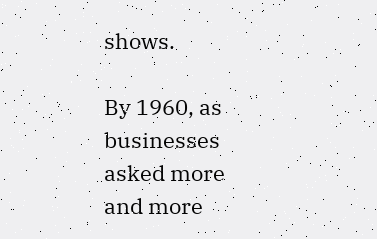shows.

By 1960, as businesses asked more and more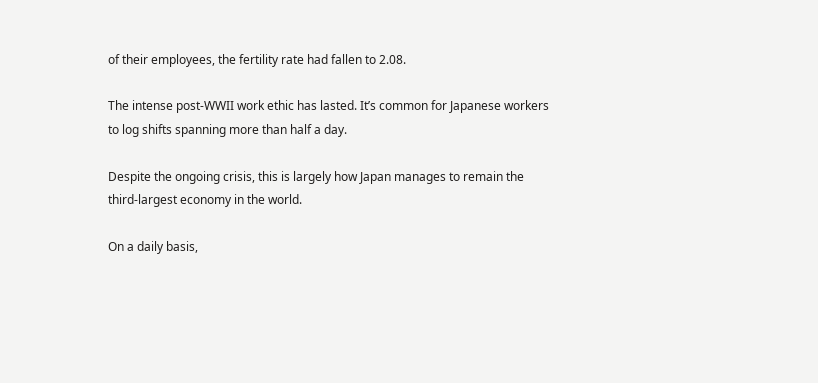of their employees, the fertility rate had fallen to 2.08.

The intense post-WWII work ethic has lasted. It’s common for Japanese workers to log shifts spanning more than half a day.

Despite the ongoing crisis, this is largely how Japan manages to remain the third-largest economy in the world.

On a daily basis,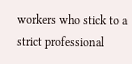workers who stick to a strict professional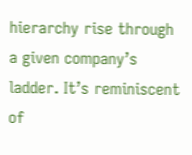hierarchy rise through a given company’s ladder. It’s reminiscent of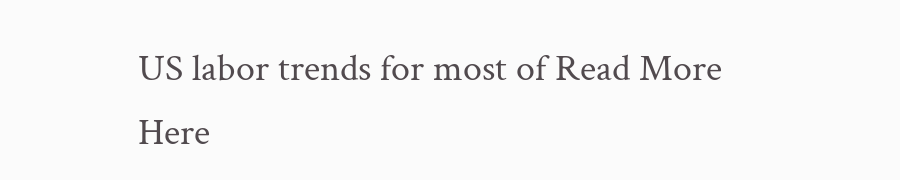US labor trends for most of Read More Here